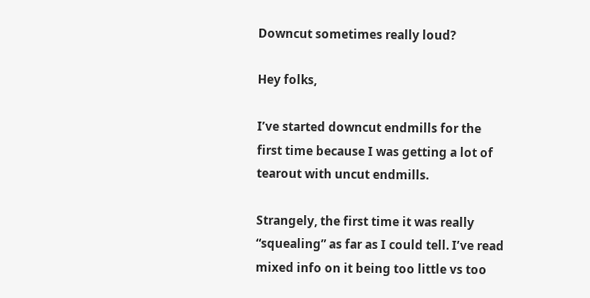Downcut sometimes really loud?

Hey folks,

I’ve started downcut endmills for the first time because I was getting a lot of tearout with uncut endmills.

Strangely, the first time it was really “squealing” as far as I could tell. I’ve read mixed info on it being too little vs too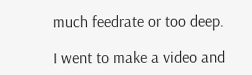much feedrate or too deep.

I went to make a video and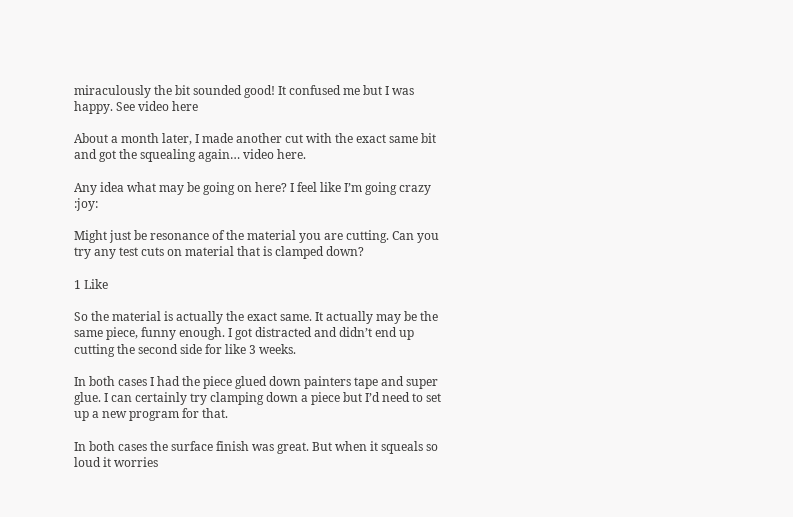miraculously the bit sounded good! It confused me but I was happy. See video here

About a month later, I made another cut with the exact same bit and got the squealing again… video here.

Any idea what may be going on here? I feel like I’m going crazy :joy:

Might just be resonance of the material you are cutting. Can you try any test cuts on material that is clamped down?

1 Like

So the material is actually the exact same. It actually may be the same piece, funny enough. I got distracted and didn’t end up cutting the second side for like 3 weeks.

In both cases I had the piece glued down painters tape and super glue. I can certainly try clamping down a piece but I’d need to set up a new program for that.

In both cases the surface finish was great. But when it squeals so loud it worries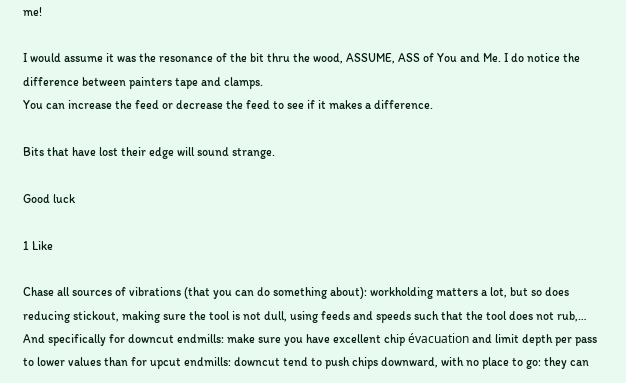me!

I would assume it was the resonance of the bit thru the wood, ASSUME, ASS of You and Me. I do notice the difference between painters tape and clamps.
You can increase the feed or decrease the feed to see if it makes a difference.

Bits that have lost their edge will sound strange.

Good luck

1 Like

Chase all sources of vibrations (that you can do something about): workholding matters a lot, but so does reducing stickout, making sure the tool is not dull, using feeds and speeds such that the tool does not rub,…
And specifically for downcut endmills: make sure you have excellent chip évacuation and limit depth per pass to lower values than for upcut endmills: downcut tend to push chips downward, with no place to go: they can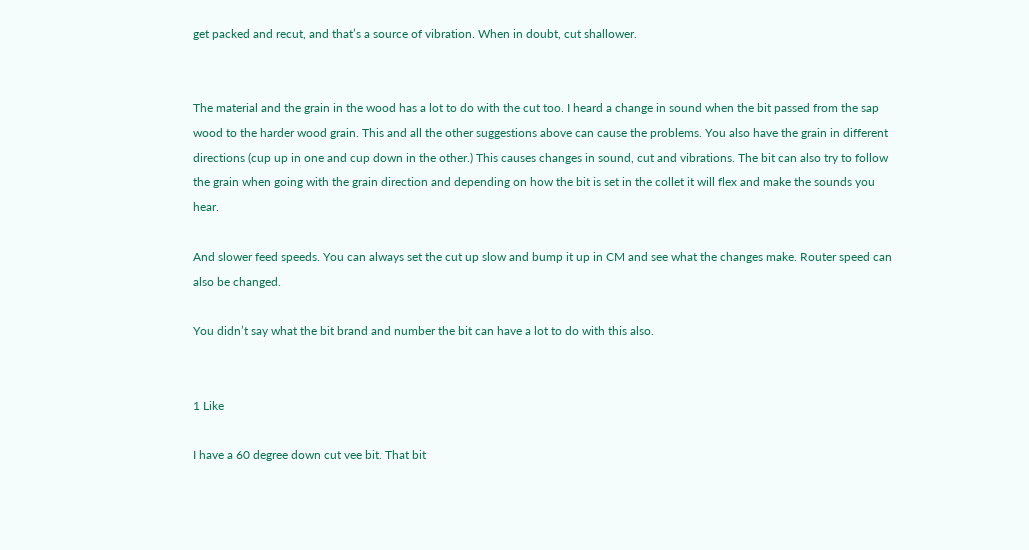get packed and recut, and that’s a source of vibration. When in doubt, cut shallower.


The material and the grain in the wood has a lot to do with the cut too. I heard a change in sound when the bit passed from the sap wood to the harder wood grain. This and all the other suggestions above can cause the problems. You also have the grain in different directions (cup up in one and cup down in the other.) This causes changes in sound, cut and vibrations. The bit can also try to follow the grain when going with the grain direction and depending on how the bit is set in the collet it will flex and make the sounds you hear.

And slower feed speeds. You can always set the cut up slow and bump it up in CM and see what the changes make. Router speed can also be changed.

You didn’t say what the bit brand and number the bit can have a lot to do with this also.


1 Like

I have a 60 degree down cut vee bit. That bit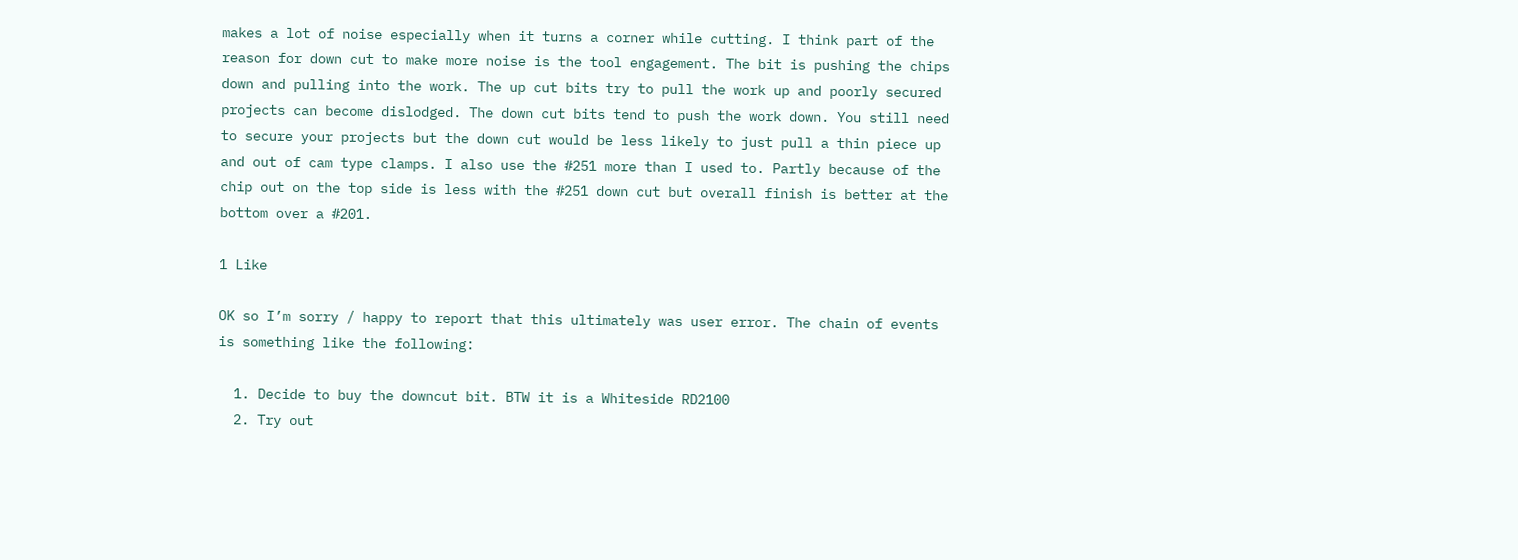makes a lot of noise especially when it turns a corner while cutting. I think part of the reason for down cut to make more noise is the tool engagement. The bit is pushing the chips down and pulling into the work. The up cut bits try to pull the work up and poorly secured projects can become dislodged. The down cut bits tend to push the work down. You still need to secure your projects but the down cut would be less likely to just pull a thin piece up and out of cam type clamps. I also use the #251 more than I used to. Partly because of the chip out on the top side is less with the #251 down cut but overall finish is better at the bottom over a #201.

1 Like

OK so I’m sorry / happy to report that this ultimately was user error. The chain of events is something like the following:

  1. Decide to buy the downcut bit. BTW it is a Whiteside RD2100
  2. Try out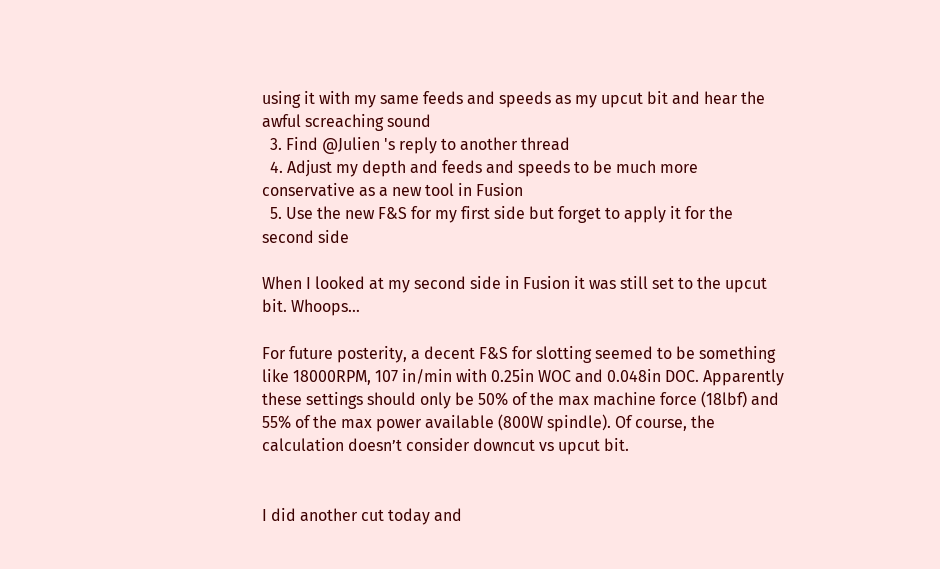using it with my same feeds and speeds as my upcut bit and hear the awful screaching sound
  3. Find @Julien 's reply to another thread
  4. Adjust my depth and feeds and speeds to be much more conservative as a new tool in Fusion
  5. Use the new F&S for my first side but forget to apply it for the second side

When I looked at my second side in Fusion it was still set to the upcut bit. Whoops…

For future posterity, a decent F&S for slotting seemed to be something like 18000RPM, 107 in/min with 0.25in WOC and 0.048in DOC. Apparently these settings should only be 50% of the max machine force (18lbf) and 55% of the max power available (800W spindle). Of course, the calculation doesn’t consider downcut vs upcut bit.


I did another cut today and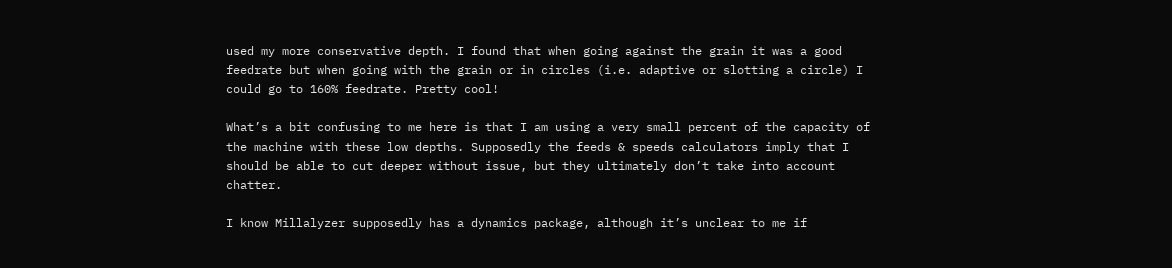used my more conservative depth. I found that when going against the grain it was a good feedrate but when going with the grain or in circles (i.e. adaptive or slotting a circle) I could go to 160% feedrate. Pretty cool!

What’s a bit confusing to me here is that I am using a very small percent of the capacity of the machine with these low depths. Supposedly the feeds & speeds calculators imply that I should be able to cut deeper without issue, but they ultimately don’t take into account chatter.

I know Millalyzer supposedly has a dynamics package, although it’s unclear to me if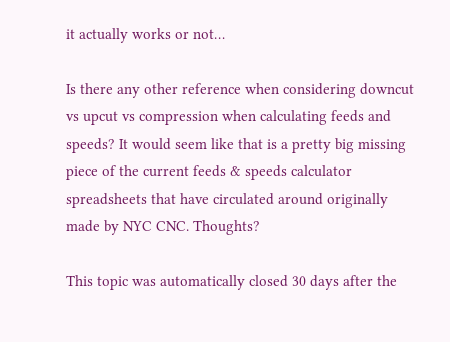it actually works or not…

Is there any other reference when considering downcut vs upcut vs compression when calculating feeds and speeds? It would seem like that is a pretty big missing piece of the current feeds & speeds calculator spreadsheets that have circulated around originally made by NYC CNC. Thoughts?

This topic was automatically closed 30 days after the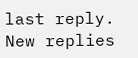last reply. New replies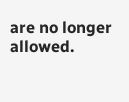are no longer allowed.